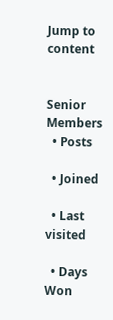Jump to content


Senior Members
  • Posts

  • Joined

  • Last visited

  • Days Won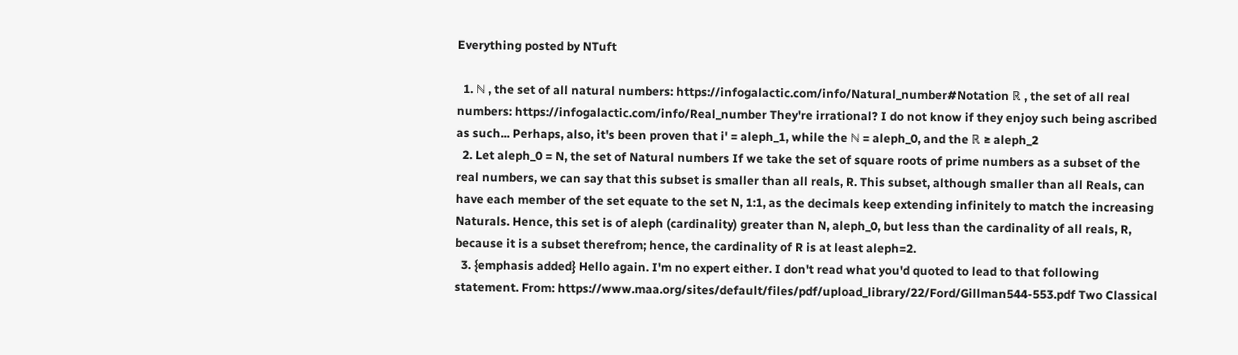Everything posted by NTuft

  1. ℕ , the set of all natural numbers: https://infogalactic.com/info/Natural_number#Notation ℝ , the set of all real numbers: https://infogalactic.com/info/Real_number They're irrational? I do not know if they enjoy such being ascribed as such... Perhaps, also, it's been proven that i' = aleph_1, while the ℕ = aleph_0, and the ℝ ≥ aleph_2
  2. Let aleph_0 = N, the set of Natural numbers If we take the set of square roots of prime numbers as a subset of the real numbers, we can say that this subset is smaller than all reals, R. This subset, although smaller than all Reals, can have each member of the set equate to the set N, 1:1, as the decimals keep extending infinitely to match the increasing Naturals. Hence, this set is of aleph (cardinality) greater than N, aleph_0, but less than the cardinality of all reals, R, because it is a subset therefrom; hence, the cardinality of R is at least aleph=2.
  3. {emphasis added} Hello again. I'm no expert either. I don't read what you'd quoted to lead to that following statement. From: https://www.maa.org/sites/default/files/pdf/upload_library/22/Ford/Gillman544-553.pdf Two Classical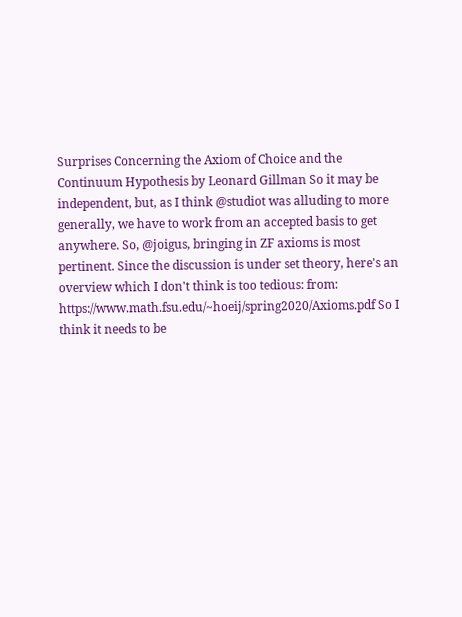Surprises Concerning the Axiom of Choice and the Continuum Hypothesis by Leonard Gillman So it may be independent, but, as I think @studiot was alluding to more generally, we have to work from an accepted basis to get anywhere. So, @joigus, bringing in ZF axioms is most pertinent. Since the discussion is under set theory, here's an overview which I don't think is too tedious: from: https://www.math.fsu.edu/~hoeij/spring2020/Axioms.pdf So I think it needs to be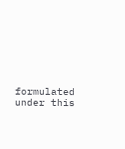formulated under this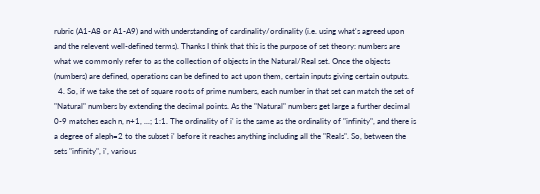rubric (A1-A8 or A1-A9) and with understanding of cardinality/ordinality (i.e. using what's agreed upon and the relevent well-defined terms). Thanks I think that this is the purpose of set theory: numbers are what we commonly refer to as the collection of objects in the Natural/Real set. Once the objects (numbers) are defined, operations can be defined to act upon them, certain inputs giving certain outputs.
  4. So, if we take the set of square roots of prime numbers, each number in that set can match the set of "Natural" numbers by extending the decimal points. As the "Natural" numbers get large a further decimal 0-9 matches each n, n+1, ...; 1:1. The ordinality of i' is the same as the ordinality of "infinity", and there is a degree of aleph=2 to the subset i' before it reaches anything including all the "Reals". So, between the sets "infinity", i', various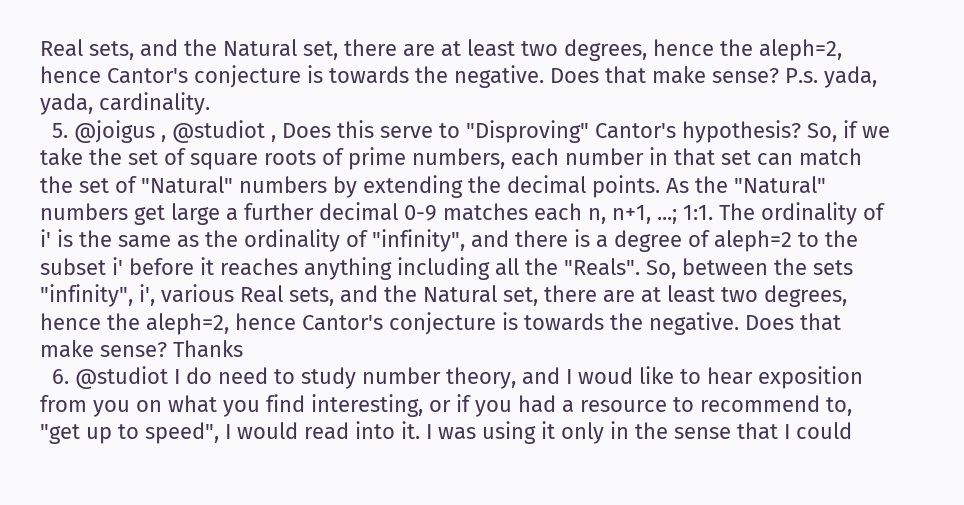Real sets, and the Natural set, there are at least two degrees, hence the aleph=2, hence Cantor's conjecture is towards the negative. Does that make sense? P.s. yada, yada, cardinality.
  5. @joigus , @studiot , Does this serve to "Disproving" Cantor's hypothesis? So, if we take the set of square roots of prime numbers, each number in that set can match the set of "Natural" numbers by extending the decimal points. As the "Natural" numbers get large a further decimal 0-9 matches each n, n+1, ...; 1:1. The ordinality of i' is the same as the ordinality of "infinity", and there is a degree of aleph=2 to the subset i' before it reaches anything including all the "Reals". So, between the sets "infinity", i', various Real sets, and the Natural set, there are at least two degrees, hence the aleph=2, hence Cantor's conjecture is towards the negative. Does that make sense? Thanks
  6. @studiot I do need to study number theory, and I woud like to hear exposition from you on what you find interesting, or if you had a resource to recommend to, "get up to speed", I would read into it. I was using it only in the sense that I could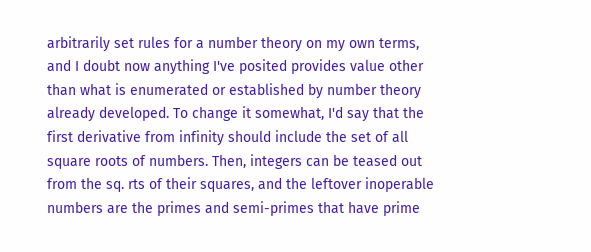arbitrarily set rules for a number theory on my own terms, and I doubt now anything I've posited provides value other than what is enumerated or established by number theory already developed. To change it somewhat, I'd say that the first derivative from infinity should include the set of all square roots of numbers. Then, integers can be teased out from the sq. rts of their squares, and the leftover inoperable numbers are the primes and semi-primes that have prime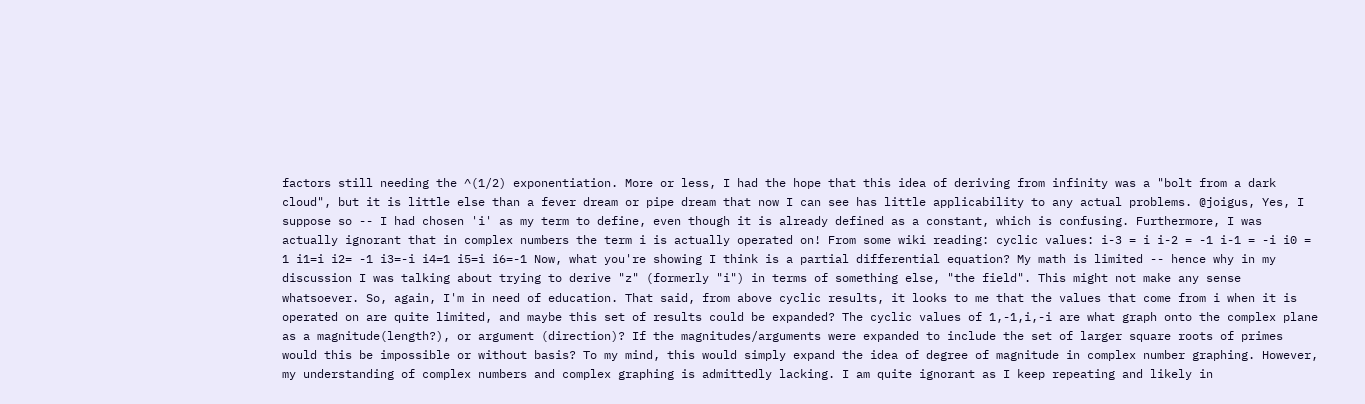factors still needing the ^(1/2) exponentiation. More or less, I had the hope that this idea of deriving from infinity was a "bolt from a dark cloud", but it is little else than a fever dream or pipe dream that now I can see has little applicability to any actual problems. @joigus, Yes, I suppose so -- I had chosen 'i' as my term to define, even though it is already defined as a constant, which is confusing. Furthermore, I was actually ignorant that in complex numbers the term i is actually operated on! From some wiki reading: cyclic values: i-3 = i i-2 = -1 i-1 = -i i0 = 1 i1=i i2= -1 i3=-i i4=1 i5=i i6=-1 Now, what you're showing I think is a partial differential equation? My math is limited -- hence why in my discussion I was talking about trying to derive "z" (formerly "i") in terms of something else, "the field". This might not make any sense whatsoever. So, again, I'm in need of education. That said, from above cyclic results, it looks to me that the values that come from i when it is operated on are quite limited, and maybe this set of results could be expanded? The cyclic values of 1,-1,i,-i are what graph onto the complex plane as a magnitude(length?), or argument (direction)? If the magnitudes/arguments were expanded to include the set of larger square roots of primes would this be impossible or without basis? To my mind, this would simply expand the idea of degree of magnitude in complex number graphing. However, my understanding of complex numbers and complex graphing is admittedly lacking. I am quite ignorant as I keep repeating and likely in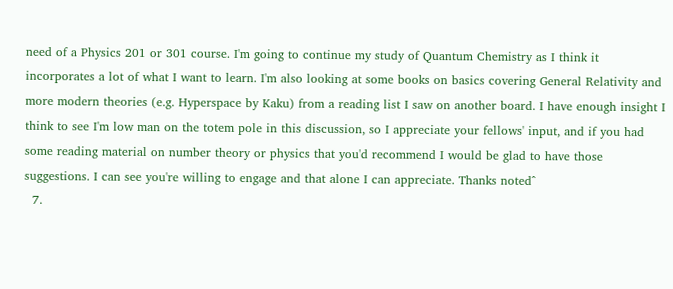need of a Physics 201 or 301 course. I'm going to continue my study of Quantum Chemistry as I think it incorporates a lot of what I want to learn. I'm also looking at some books on basics covering General Relativity and more modern theories (e.g. Hyperspace by Kaku) from a reading list I saw on another board. I have enough insight I think to see I'm low man on the totem pole in this discussion, so I appreciate your fellows' input, and if you had some reading material on number theory or physics that you'd recommend I would be glad to have those suggestions. I can see you're willing to engage and that alone I can appreciate. Thanks noted^
  7.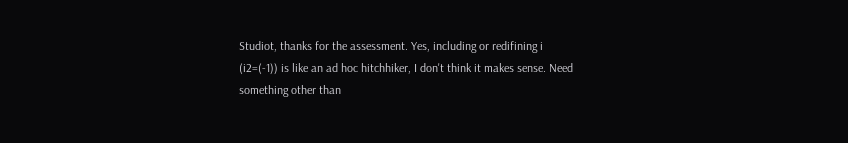Studiot, thanks for the assessment. Yes, including or redifining i (i2=(-1)) is like an ad hoc hitchhiker, I don't think it makes sense. Need something other than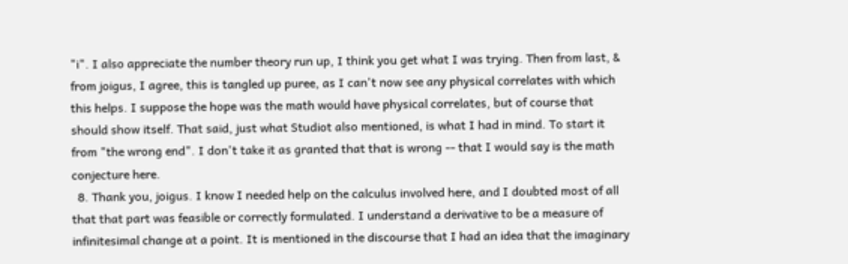"i". I also appreciate the number theory run up, I think you get what I was trying. Then from last, & from joigus, I agree, this is tangled up puree, as I can't now see any physical correlates with which this helps. I suppose the hope was the math would have physical correlates, but of course that should show itself. That said, just what Studiot also mentioned, is what I had in mind. To start it from "the wrong end". I don't take it as granted that that is wrong -- that I would say is the math conjecture here.
  8. Thank you, joigus. I know I needed help on the calculus involved here, and I doubted most of all that that part was feasible or correctly formulated. I understand a derivative to be a measure of infinitesimal change at a point. It is mentioned in the discourse that I had an idea that the imaginary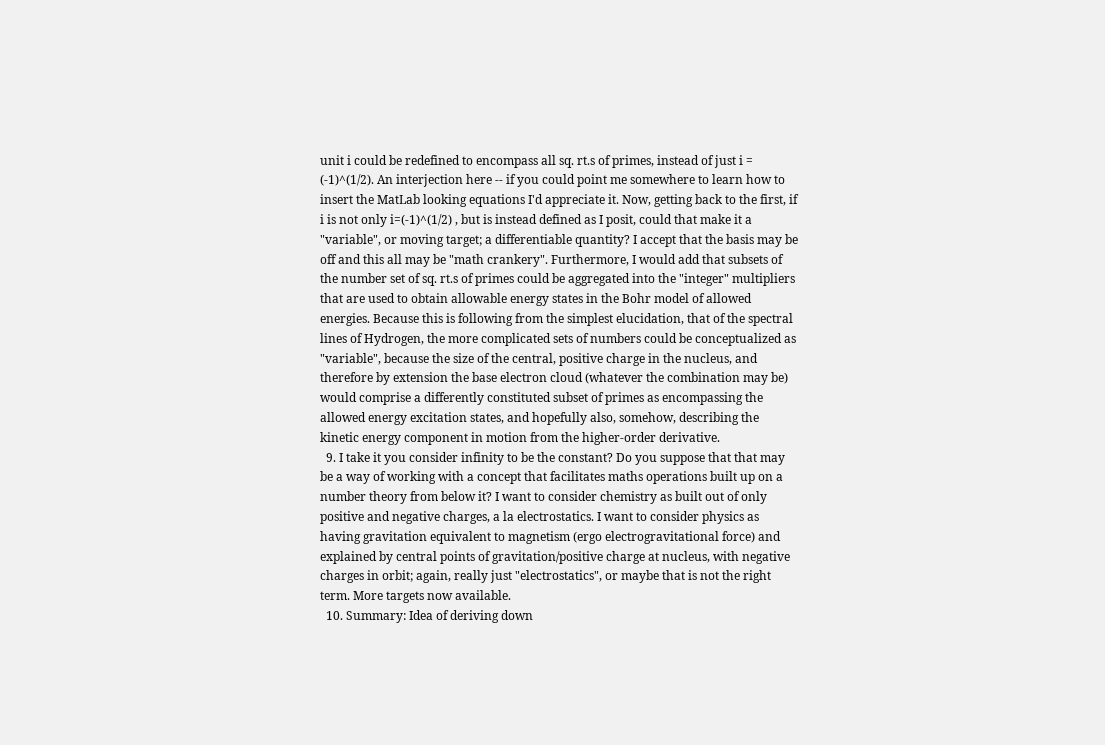unit i could be redefined to encompass all sq. rt.s of primes, instead of just i = (-1)^(1/2). An interjection here -- if you could point me somewhere to learn how to insert the MatLab looking equations I'd appreciate it. Now, getting back to the first, if i is not only i=(-1)^(1/2) , but is instead defined as I posit, could that make it a "variable", or moving target; a differentiable quantity? I accept that the basis may be off and this all may be "math crankery". Furthermore, I would add that subsets of the number set of sq. rt.s of primes could be aggregated into the "integer" multipliers that are used to obtain allowable energy states in the Bohr model of allowed energies. Because this is following from the simplest elucidation, that of the spectral lines of Hydrogen, the more complicated sets of numbers could be conceptualized as "variable", because the size of the central, positive charge in the nucleus, and therefore by extension the base electron cloud (whatever the combination may be) would comprise a differently constituted subset of primes as encompassing the allowed energy excitation states, and hopefully also, somehow, describing the kinetic energy component in motion from the higher-order derivative.
  9. I take it you consider infinity to be the constant? Do you suppose that that may be a way of working with a concept that facilitates maths operations built up on a number theory from below it? I want to consider chemistry as built out of only positive and negative charges, a la electrostatics. I want to consider physics as having gravitation equivalent to magnetism (ergo electrogravitational force) and explained by central points of gravitation/positive charge at nucleus, with negative charges in orbit; again, really just "electrostatics", or maybe that is not the right term. More targets now available.
  10. Summary: Idea of deriving down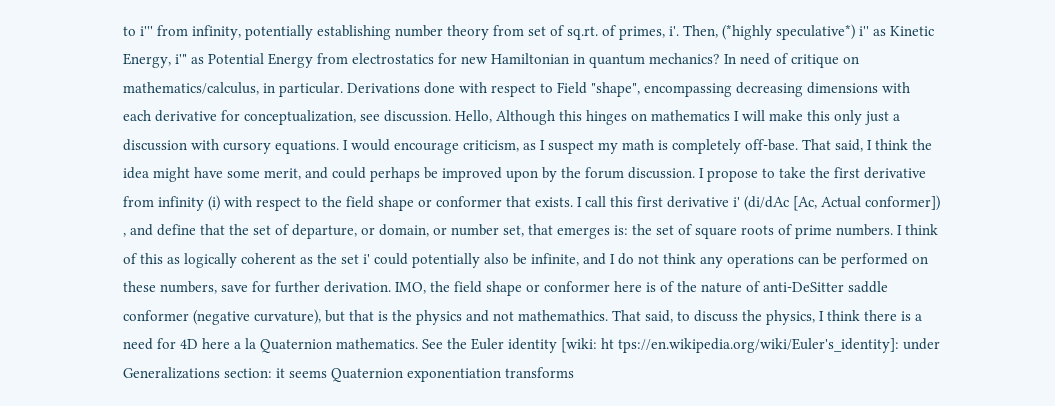to i''' from infinity, potentially establishing number theory from set of sq.rt. of primes, i'. Then, (*highly speculative*) i'' as Kinetic Energy, i'" as Potential Energy from electrostatics for new Hamiltonian in quantum mechanics? In need of critique on mathematics/calculus, in particular. Derivations done with respect to Field "shape", encompassing decreasing dimensions with each derivative for conceptualization, see discussion. Hello, Although this hinges on mathematics I will make this only just a discussion with cursory equations. I would encourage criticism, as I suspect my math is completely off-base. That said, I think the idea might have some merit, and could perhaps be improved upon by the forum discussion. I propose to take the first derivative from infinity (i) with respect to the field shape or conformer that exists. I call this first derivative i' (di/dAc [Ac, Actual conformer]) , and define that the set of departure, or domain, or number set, that emerges is: the set of square roots of prime numbers. I think of this as logically coherent as the set i' could potentially also be infinite, and I do not think any operations can be performed on these numbers, save for further derivation. IMO, the field shape or conformer here is of the nature of anti-DeSitter saddle conformer (negative curvature), but that is the physics and not mathemathics. That said, to discuss the physics, I think there is a need for 4D here a la Quaternion mathematics. See the Euler identity [wiki: ht tps://en.wikipedia.org/wiki/Euler's_identity]: under Generalizations section: it seems Quaternion exponentiation transforms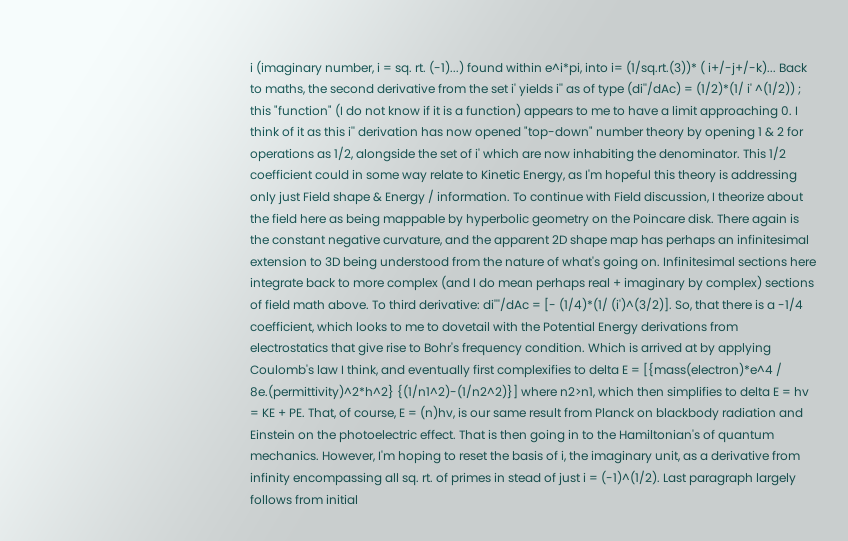i (imaginary number, i = sq. rt. (-1)...) found within e^i*pi, into i= (1/sq.rt.(3))* ( i+/-j+/-k)... Back to maths, the second derivative from the set i' yields i'' as of type (di''/dAc) = (1/2)*(1/ i' ^(1/2)) ; this "function" (I do not know if it is a function) appears to me to have a limit approaching 0. I think of it as this i'' derivation has now opened "top-down" number theory by opening 1 & 2 for operations as 1/2, alongside the set of i' which are now inhabiting the denominator. This 1/2 coefficient could in some way relate to Kinetic Energy, as I'm hopeful this theory is addressing only just Field shape & Energy / information. To continue with Field discussion, I theorize about the field here as being mappable by hyperbolic geometry on the Poincare disk. There again is the constant negative curvature, and the apparent 2D shape map has perhaps an infinitesimal extension to 3D being understood from the nature of what's going on. Infinitesimal sections here integrate back to more complex (and I do mean perhaps real + imaginary by complex) sections of field math above. To third derivative: di'''/dAc = [- (1/4)*(1/ (i')^(3/2)]. So, that there is a -1/4 coefficient, which looks to me to dovetail with the Potential Energy derivations from electrostatics that give rise to Bohr's frequency condition. Which is arrived at by applying Coulomb's law I think, and eventually first complexifies to delta E = [{mass(electron)*e^4 / 8e.(permittivity)^2*h^2} {(1/n1^2)-(1/n2^2)}] where n2>n1, which then simplifies to delta E = hv = KE + PE. That, of course, E = (n)hv, is our same result from Planck on blackbody radiation and Einstein on the photoelectric effect. That is then going in to the Hamiltonian's of quantum mechanics. However, I'm hoping to reset the basis of i, the imaginary unit, as a derivative from infinity encompassing all sq. rt. of primes in stead of just i = (-1)^(1/2). Last paragraph largely follows from initial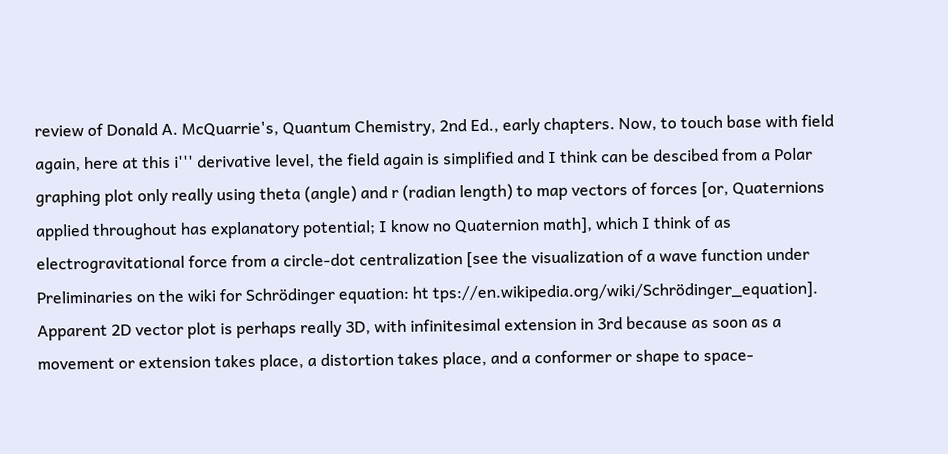review of Donald A. McQuarrie's, Quantum Chemistry, 2nd Ed., early chapters. Now, to touch base with field again, here at this i''' derivative level, the field again is simplified and I think can be descibed from a Polar graphing plot only really using theta (angle) and r (radian length) to map vectors of forces [or, Quaternions applied throughout has explanatory potential; I know no Quaternion math], which I think of as electrogravitational force from a circle-dot centralization [see the visualization of a wave function under Preliminaries on the wiki for Schrödinger equation: ht tps://en.wikipedia.org/wiki/Schrödinger_equation]. Apparent 2D vector plot is perhaps really 3D, with infinitesimal extension in 3rd because as soon as a movement or extension takes place, a distortion takes place, and a conformer or shape to space-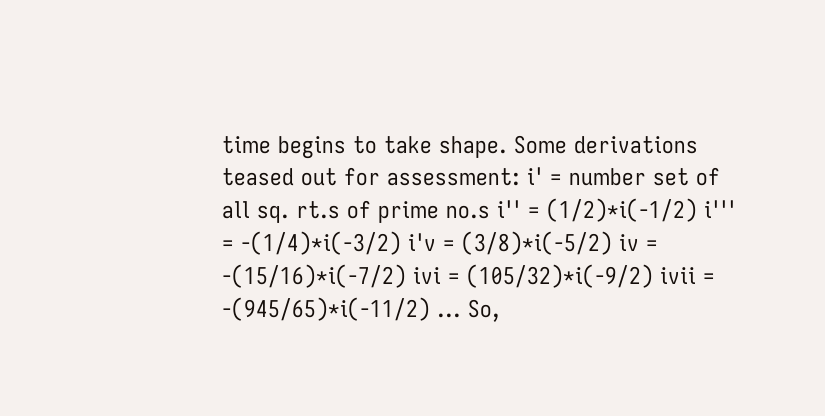time begins to take shape. Some derivations teased out for assessment: i' = number set of all sq. rt.s of prime no.s i'' = (1/2)*i(-1/2) i''' = -(1/4)*i(-3/2) i'v = (3/8)*i(-5/2) iv = -(15/16)*i(-7/2) ivi = (105/32)*i(-9/2) ivii = -(945/65)*i(-11/2) ... So,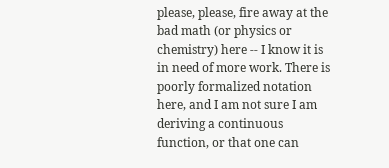please, please, fire away at the bad math (or physics or chemistry) here -- I know it is in need of more work. There is poorly formalized notation here, and I am not sure I am deriving a continuous function, or that one can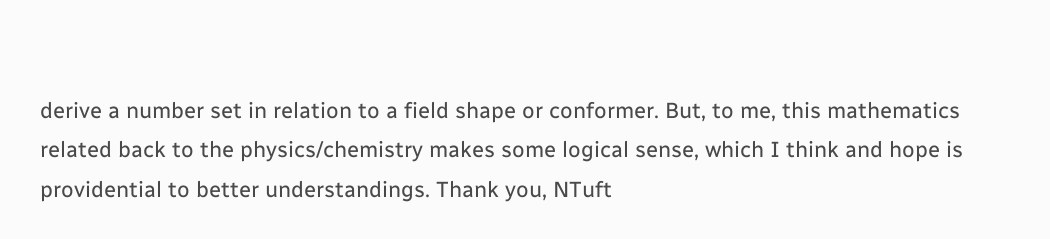derive a number set in relation to a field shape or conformer. But, to me, this mathematics related back to the physics/chemistry makes some logical sense, which I think and hope is providential to better understandings. Thank you, NTuft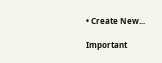• Create New...

Important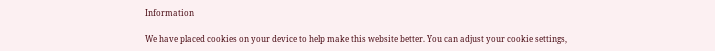Information

We have placed cookies on your device to help make this website better. You can adjust your cookie settings,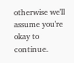otherwise we'll assume you're okay to continue.